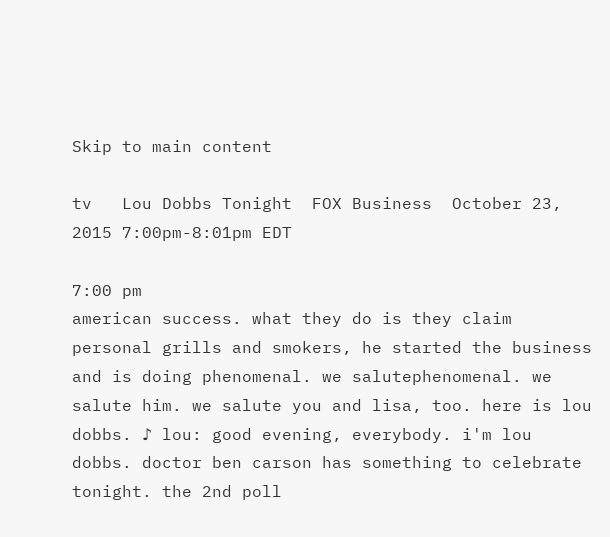Skip to main content

tv   Lou Dobbs Tonight  FOX Business  October 23, 2015 7:00pm-8:01pm EDT

7:00 pm
american success. what they do is they claim personal grills and smokers, he started the business and is doing phenomenal. we salutephenomenal. we salute him. we salute you and lisa, too. here is lou dobbs. ♪ lou: good evening, everybody. i'm lou dobbs. doctor ben carson has something to celebrate tonight. the 2nd poll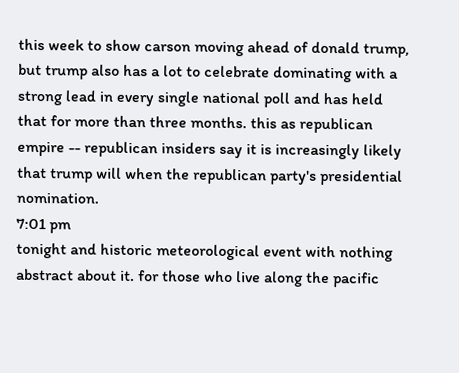this week to show carson moving ahead of donald trump, but trump also has a lot to celebrate dominating with a strong lead in every single national poll and has held that for more than three months. this as republican empire -- republican insiders say it is increasingly likely that trump will when the republican party's presidential nomination.
7:01 pm
tonight and historic meteorological event with nothing abstract about it. for those who live along the pacific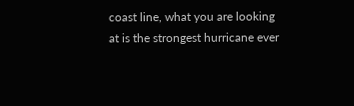coast line, what you are looking at is the strongest hurricane ever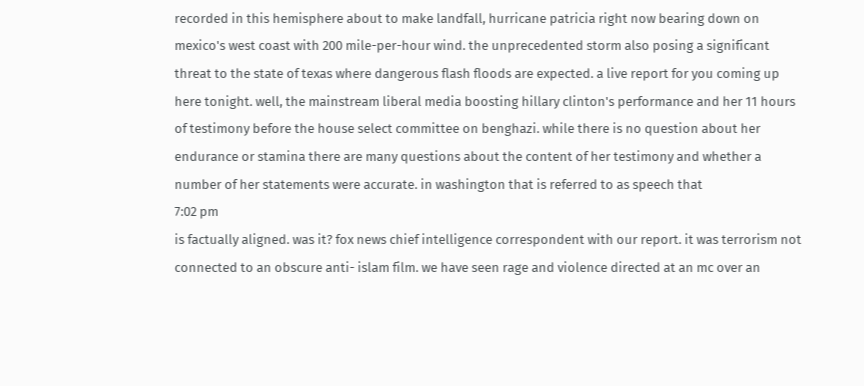recorded in this hemisphere about to make landfall, hurricane patricia right now bearing down on mexico's west coast with 200 mile-per-hour wind. the unprecedented storm also posing a significant threat to the state of texas where dangerous flash floods are expected. a live report for you coming up here tonight. well, the mainstream liberal media boosting hillary clinton's performance and her 11 hours of testimony before the house select committee on benghazi. while there is no question about her endurance or stamina there are many questions about the content of her testimony and whether a number of her statements were accurate. in washington that is referred to as speech that
7:02 pm
is factually aligned. was it? fox news chief intelligence correspondent with our report. it was terrorism not connected to an obscure anti- islam film. we have seen rage and violence directed at an mc over an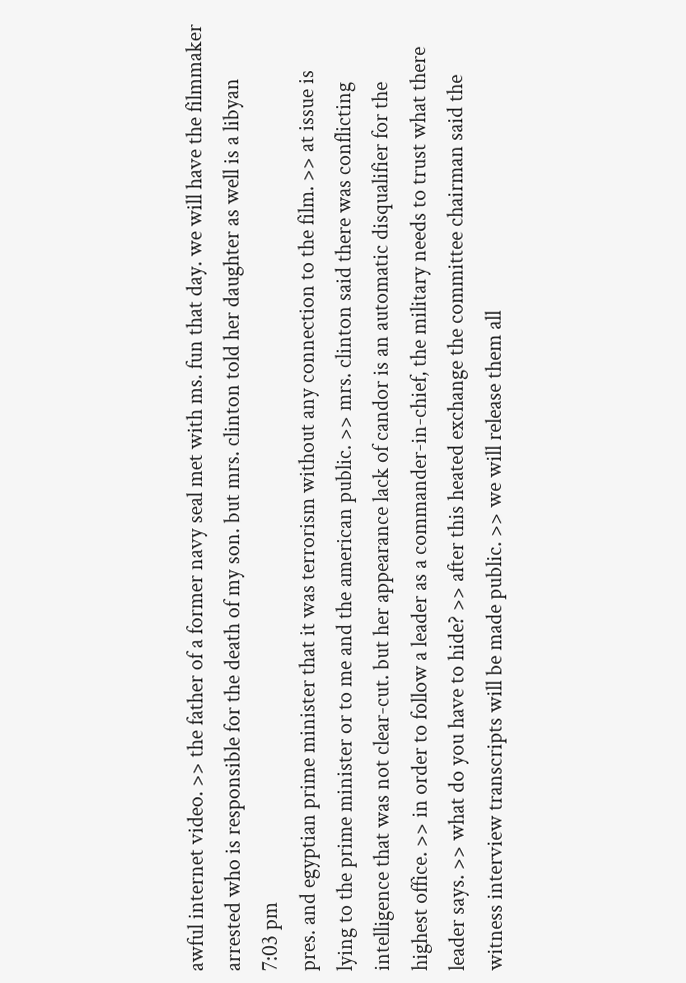awful internet video. >> the father of a former navy seal met with ms. fun that day. we will have the filmmaker arrested who is responsible for the death of my son. but mrs. clinton told her daughter as well is a libyan
7:03 pm
pres. and egyptian prime minister that it was terrorism without any connection to the film. >> at issue is lying to the prime minister or to me and the american public. >> mrs. clinton said there was conflicting intelligence that was not clear-cut. but her appearance lack of candor is an automatic disqualifier for the highest office. >> in order to follow a leader as a commander-in-chief, the military needs to trust what there leader says. >> what do you have to hide? >> after this heated exchange the committee chairman said the witness interview transcripts will be made public. >> we will release them all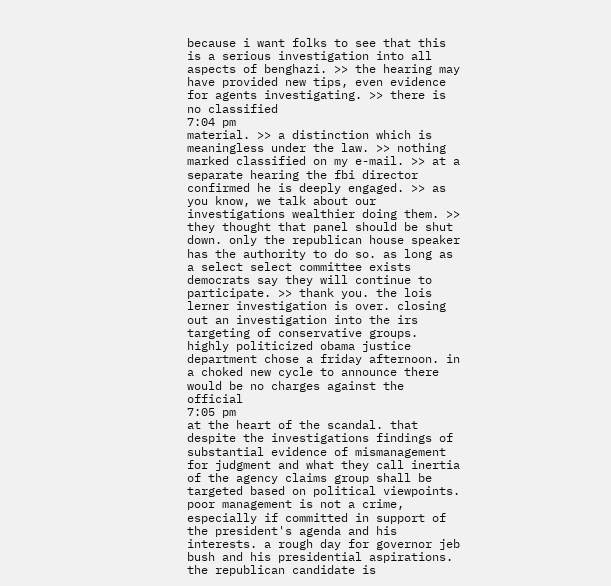because i want folks to see that this is a serious investigation into all aspects of benghazi. >> the hearing may have provided new tips, even evidence for agents investigating. >> there is no classified
7:04 pm
material. >> a distinction which is meaningless under the law. >> nothing marked classified on my e-mail. >> at a separate hearing the fbi director confirmed he is deeply engaged. >> as you know, we talk about our investigations wealthier doing them. >> they thought that panel should be shut down. only the republican house speaker has the authority to do so. as long as a select select committee exists democrats say they will continue to participate. >> thank you. the lois lerner investigation is over. closing out an investigation into the irs targeting of conservative groups. highly politicized obama justice department chose a friday afternoon. in a choked new cycle to announce there would be no charges against the official
7:05 pm
at the heart of the scandal. that despite the investigations findings of substantial evidence of mismanagement for judgment and what they call inertia of the agency claims group shall be targeted based on political viewpoints. poor management is not a crime, especially if committed in support of the president's agenda and his interests. a rough day for governor jeb bush and his presidential aspirations. the republican candidate is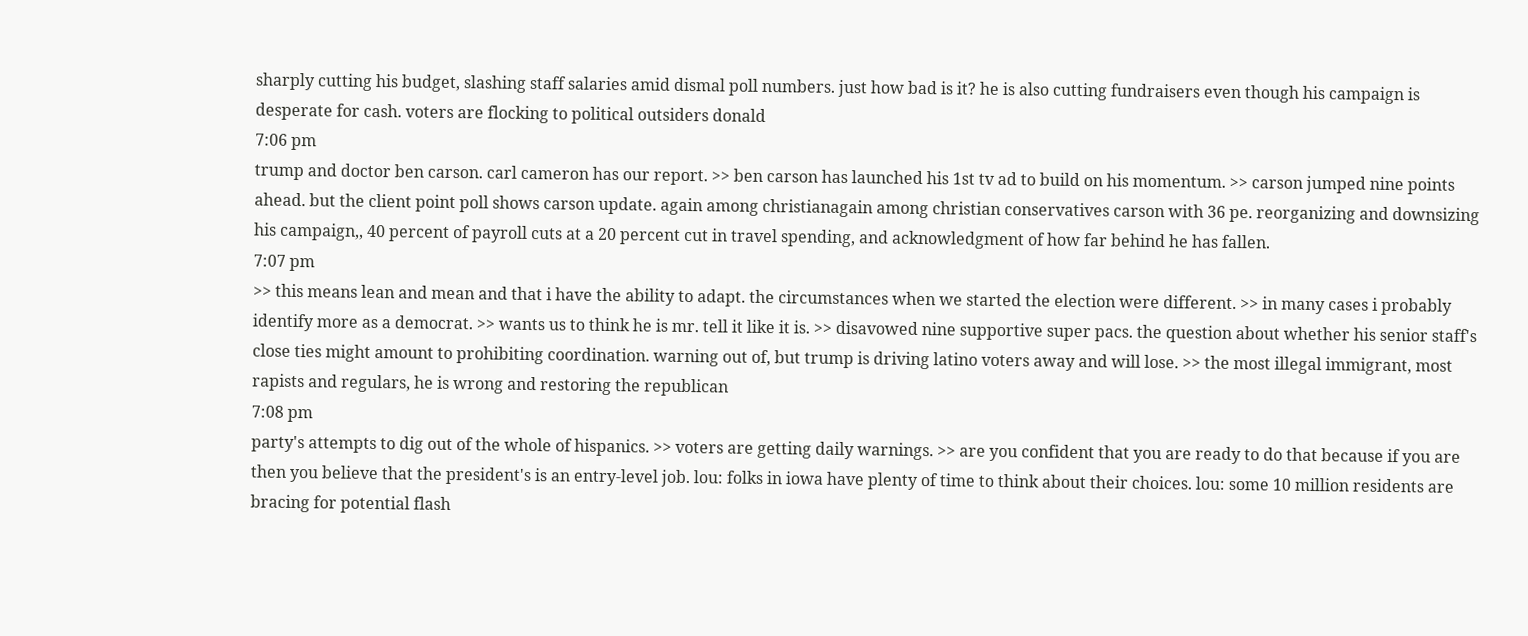sharply cutting his budget, slashing staff salaries amid dismal poll numbers. just how bad is it? he is also cutting fundraisers even though his campaign is desperate for cash. voters are flocking to political outsiders donald
7:06 pm
trump and doctor ben carson. carl cameron has our report. >> ben carson has launched his 1st tv ad to build on his momentum. >> carson jumped nine points ahead. but the client point poll shows carson update. again among christianagain among christian conservatives carson with 36 pe. reorganizing and downsizing his campaign,, 40 percent of payroll cuts at a 20 percent cut in travel spending, and acknowledgment of how far behind he has fallen.
7:07 pm
>> this means lean and mean and that i have the ability to adapt. the circumstances when we started the election were different. >> in many cases i probably identify more as a democrat. >> wants us to think he is mr. tell it like it is. >> disavowed nine supportive super pacs. the question about whether his senior staff's close ties might amount to prohibiting coordination. warning out of, but trump is driving latino voters away and will lose. >> the most illegal immigrant, most rapists and regulars, he is wrong and restoring the republican
7:08 pm
party's attempts to dig out of the whole of hispanics. >> voters are getting daily warnings. >> are you confident that you are ready to do that because if you are then you believe that the president's is an entry-level job. lou: folks in iowa have plenty of time to think about their choices. lou: some 10 million residents are bracing for potential flash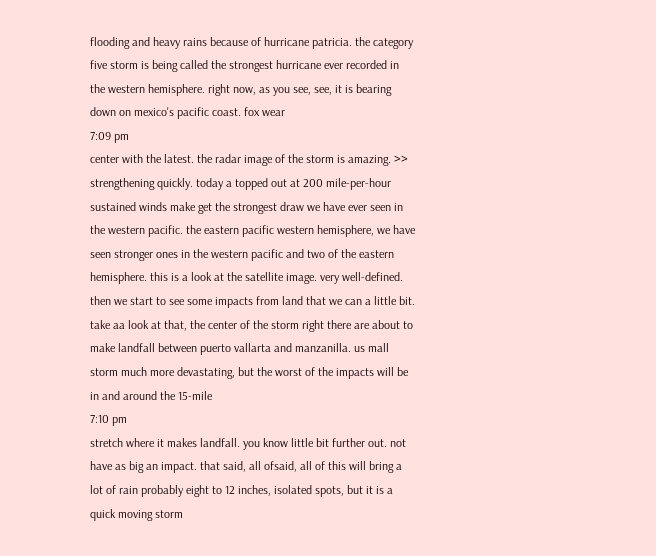flooding and heavy rains because of hurricane patricia. the category five storm is being called the strongest hurricane ever recorded in the western hemisphere. right now, as you see, see, it is bearing down on mexico's pacific coast. fox wear
7:09 pm
center with the latest. the radar image of the storm is amazing. >> strengthening quickly. today a topped out at 200 mile-per-hour sustained winds make get the strongest draw we have ever seen in the western pacific. the eastern pacific western hemisphere, we have seen stronger ones in the western pacific and two of the eastern hemisphere. this is a look at the satellite image. very well-defined. then we start to see some impacts from land that we can a little bit. take aa look at that, the center of the storm right there are about to make landfall between puerto vallarta and manzanilla. us mall storm much more devastating, but the worst of the impacts will be in and around the 15-mile
7:10 pm
stretch where it makes landfall. you know little bit further out. not have as big an impact. that said, all ofsaid, all of this will bring a lot of rain probably eight to 12 inches, isolated spots, but it is a quick moving storm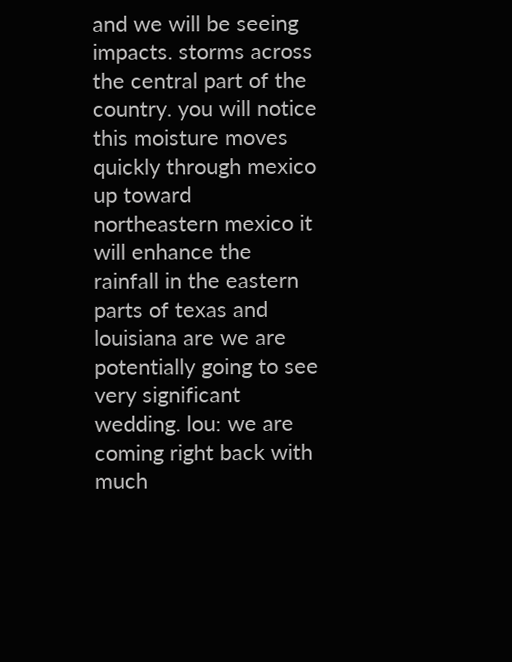and we will be seeing impacts. storms across the central part of the country. you will notice this moisture moves quickly through mexico up toward northeastern mexico it will enhance the rainfall in the eastern parts of texas and louisiana are we are potentially going to see very significant wedding. lou: we are coming right back with much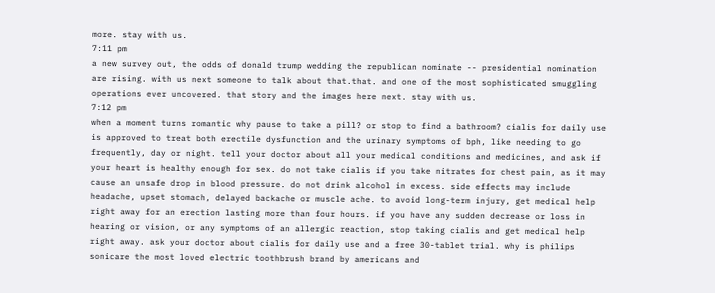more. stay with us.
7:11 pm
a new survey out, the odds of donald trump wedding the republican nominate -- presidential nomination are rising. with us next someone to talk about that.that. and one of the most sophisticated smuggling operations ever uncovered. that story and the images here next. stay with us.
7:12 pm
when a moment turns romantic why pause to take a pill? or stop to find a bathroom? cialis for daily use is approved to treat both erectile dysfunction and the urinary symptoms of bph, like needing to go frequently, day or night. tell your doctor about all your medical conditions and medicines, and ask if your heart is healthy enough for sex. do not take cialis if you take nitrates for chest pain, as it may cause an unsafe drop in blood pressure. do not drink alcohol in excess. side effects may include headache, upset stomach, delayed backache or muscle ache. to avoid long-term injury, get medical help right away for an erection lasting more than four hours. if you have any sudden decrease or loss in hearing or vision, or any symptoms of an allergic reaction, stop taking cialis and get medical help right away. ask your doctor about cialis for daily use and a free 30-tablet trial. why is philips sonicare the most loved electric toothbrush brand by americans and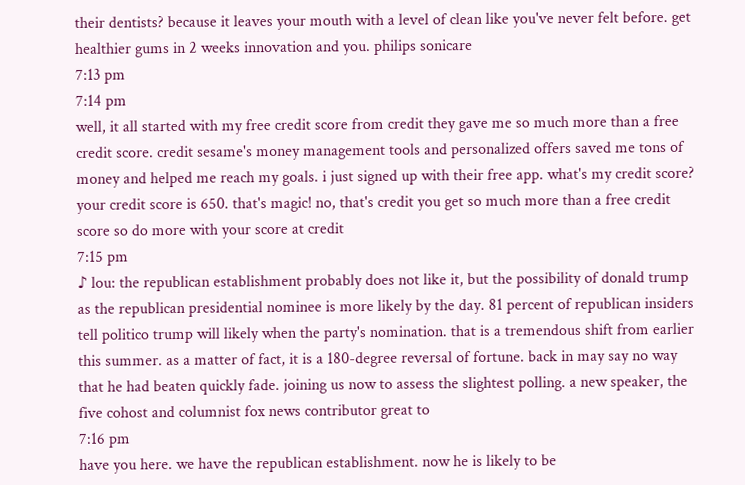their dentists? because it leaves your mouth with a level of clean like you've never felt before. get healthier gums in 2 weeks innovation and you. philips sonicare
7:13 pm
7:14 pm
well, it all started with my free credit score from credit they gave me so much more than a free credit score. credit sesame's money management tools and personalized offers saved me tons of money and helped me reach my goals. i just signed up with their free app. what's my credit score? your credit score is 650. that's magic! no, that's credit you get so much more than a free credit score so do more with your score at credit
7:15 pm
♪ lou: the republican establishment probably does not like it, but the possibility of donald trump as the republican presidential nominee is more likely by the day. 81 percent of republican insiders tell politico trump will likely when the party's nomination. that is a tremendous shift from earlier this summer. as a matter of fact, it is a 180-degree reversal of fortune. back in may say no way that he had beaten quickly fade. joining us now to assess the slightest polling. a new speaker, the five cohost and columnist fox news contributor great to
7:16 pm
have you here. we have the republican establishment. now he is likely to be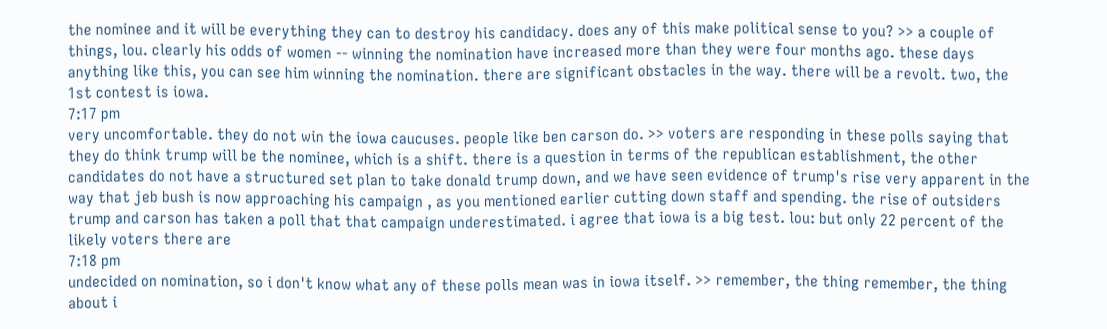the nominee and it will be everything they can to destroy his candidacy. does any of this make political sense to you? >> a couple of things, lou. clearly his odds of women -- winning the nomination have increased more than they were four months ago. these days anything like this, you can see him winning the nomination. there are significant obstacles in the way. there will be a revolt. two, the 1st contest is iowa.
7:17 pm
very uncomfortable. they do not win the iowa caucuses. people like ben carson do. >> voters are responding in these polls saying that they do think trump will be the nominee, which is a shift. there is a question in terms of the republican establishment, the other candidates do not have a structured set plan to take donald trump down, and we have seen evidence of trump's rise very apparent in the way that jeb bush is now approaching his campaign , as you mentioned earlier cutting down staff and spending. the rise of outsiders trump and carson has taken a poll that that campaign underestimated. i agree that iowa is a big test. lou: but only 22 percent of the likely voters there are
7:18 pm
undecided on nomination, so i don't know what any of these polls mean was in iowa itself. >> remember, the thing remember, the thing about i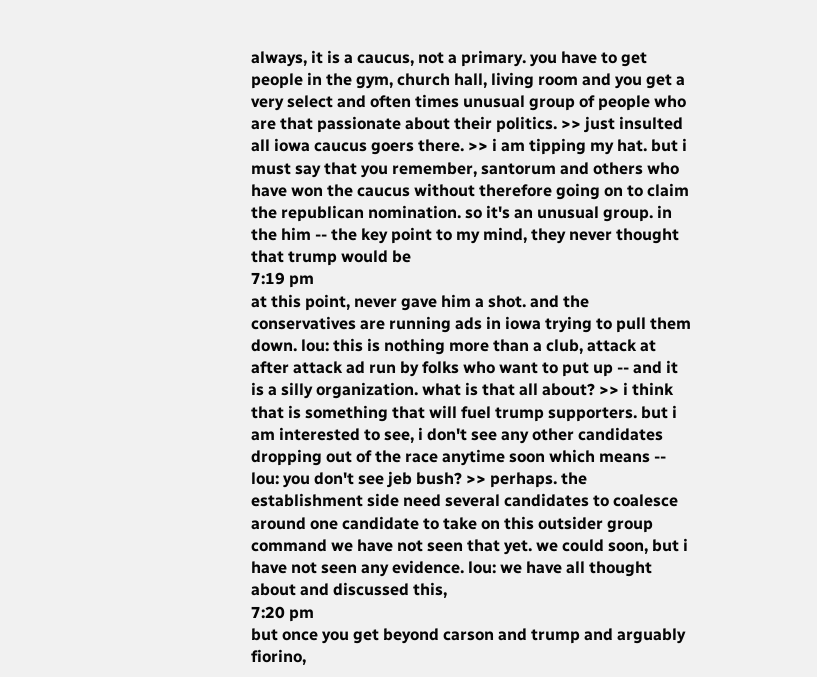always, it is a caucus, not a primary. you have to get people in the gym, church hall, living room and you get a very select and often times unusual group of people who are that passionate about their politics. >> just insulted all iowa caucus goers there. >> i am tipping my hat. but i must say that you remember, santorum and others who have won the caucus without therefore going on to claim the republican nomination. so it's an unusual group. in the him -- the key point to my mind, they never thought that trump would be
7:19 pm
at this point, never gave him a shot. and the conservatives are running ads in iowa trying to pull them down. lou: this is nothing more than a club, attack at after attack ad run by folks who want to put up -- and it is a silly organization. what is that all about? >> i think that is something that will fuel trump supporters. but i am interested to see, i don't see any other candidates dropping out of the race anytime soon which means -- lou: you don't see jeb bush? >> perhaps. the establishment side need several candidates to coalesce around one candidate to take on this outsider group command we have not seen that yet. we could soon, but i have not seen any evidence. lou: we have all thought about and discussed this,
7:20 pm
but once you get beyond carson and trump and arguably fiorino,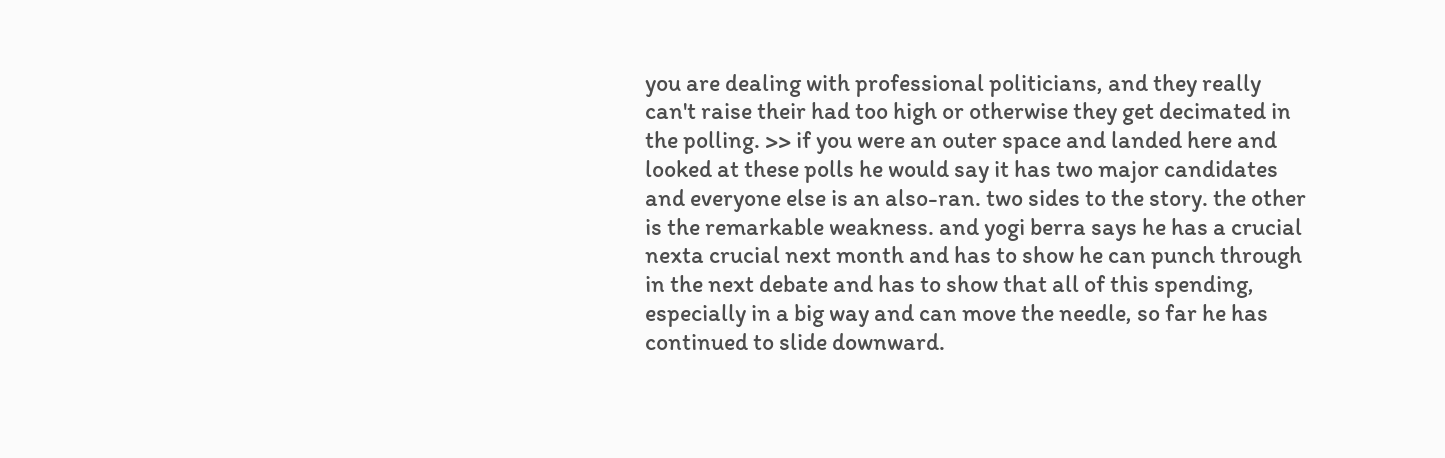you are dealing with professional politicians, and they really can't raise their had too high or otherwise they get decimated in the polling. >> if you were an outer space and landed here and looked at these polls he would say it has two major candidates and everyone else is an also-ran. two sides to the story. the other is the remarkable weakness. and yogi berra says he has a crucial nexta crucial next month and has to show he can punch through in the next debate and has to show that all of this spending, especially in a big way and can move the needle, so far he has continued to slide downward.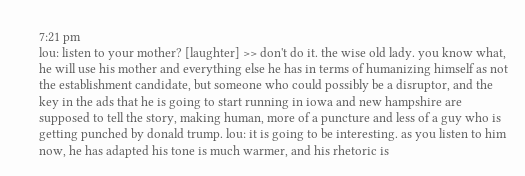7:21 pm
lou: listen to your mother? [laughter] >> don't do it. the wise old lady. you know what, he will use his mother and everything else he has in terms of humanizing himself as not the establishment candidate, but someone who could possibly be a disruptor, and the key in the ads that he is going to start running in iowa and new hampshire are supposed to tell the story, making human, more of a puncture and less of a guy who is getting punched by donald trump. lou: it is going to be interesting. as you listen to him now, he has adapted his tone is much warmer, and his rhetoric is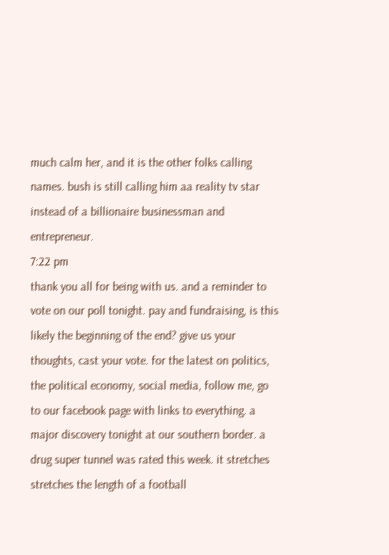much calm her, and it is the other folks calling names. bush is still calling him aa reality tv star instead of a billionaire businessman and entrepreneur.
7:22 pm
thank you all for being with us. and a reminder to vote on our poll tonight. pay and fundraising, is this likely the beginning of the end? give us your thoughts, cast your vote. for the latest on politics, the political economy, social media, follow me, go to our facebook page with links to everything. a major discovery tonight at our southern border. a drug super tunnel was rated this week. it stretches stretches the length of a football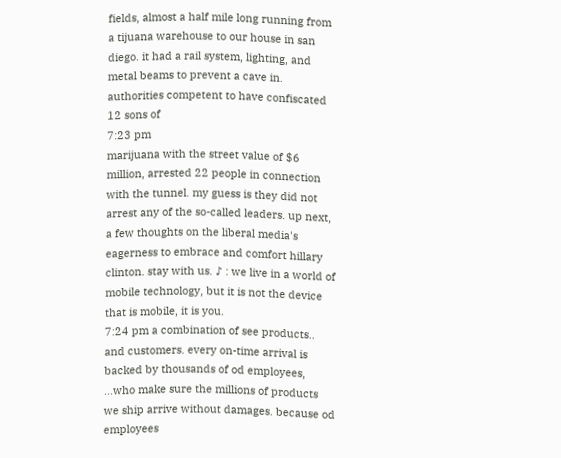fields, almost a half mile long running from a tijuana warehouse to our house in san diego. it had a rail system, lighting, and metal beams to prevent a cave in. authorities competent to have confiscated 12 sons of
7:23 pm
marijuana with the street value of $6 million, arrested 22 people in connection with the tunnel. my guess is they did not arrest any of the so-called leaders. up next, a few thoughts on the liberal media's eagerness to embrace and comfort hillary clinton. stay with us. ♪ : we live in a world of mobile technology, but it is not the device that is mobile, it is you.
7:24 pm a combination of see products.. and customers. every on-time arrival is backed by thousands of od employees, ...who make sure the millions of products we ship arrive without damages. because od employees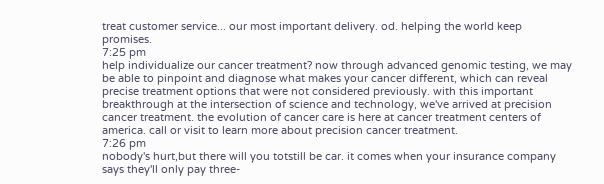treat customer service... our most important delivery. od. helping the world keep promises.
7:25 pm
help individualize our cancer treatment? now through advanced genomic testing, we may be able to pinpoint and diagnose what makes your cancer different, which can reveal precise treatment options that were not considered previously. with this important breakthrough at the intersection of science and technology, we've arrived at precision cancer treatment. the evolution of cancer care is here at cancer treatment centers of america. call or visit to learn more about precision cancer treatment.
7:26 pm
nobody's hurt,but there will you totstill be car. it comes when your insurance company says they'll only pay three-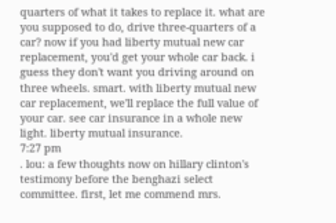quarters of what it takes to replace it. what are you supposed to do, drive three-quarters of a car? now if you had liberty mutual new car replacement, you'd get your whole car back. i guess they don't want you driving around on three wheels. smart. with liberty mutual new car replacement, we'll replace the full value of your car. see car insurance in a whole new light. liberty mutual insurance.
7:27 pm
. lou: a few thoughts now on hillary clinton's testimony before the benghazi select committee. first, let me commend mrs.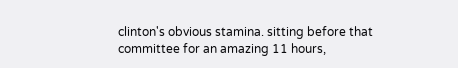clinton's obvious stamina. sitting before that committee for an amazing 11 hours,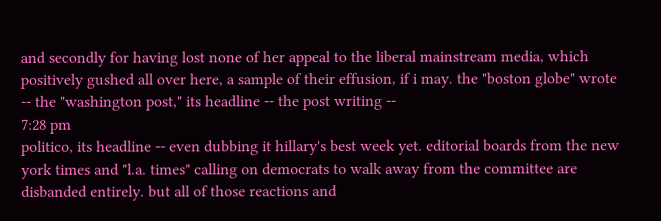and secondly for having lost none of her appeal to the liberal mainstream media, which positively gushed all over here, a sample of their effusion, if i may. the "boston globe" wrote -- the "washington post," its headline -- the post writing --
7:28 pm
politico, its headline -- even dubbing it hillary's best week yet. editorial boards from the new york times and "l.a. times" calling on democrats to walk away from the committee are disbanded entirely. but all of those reactions and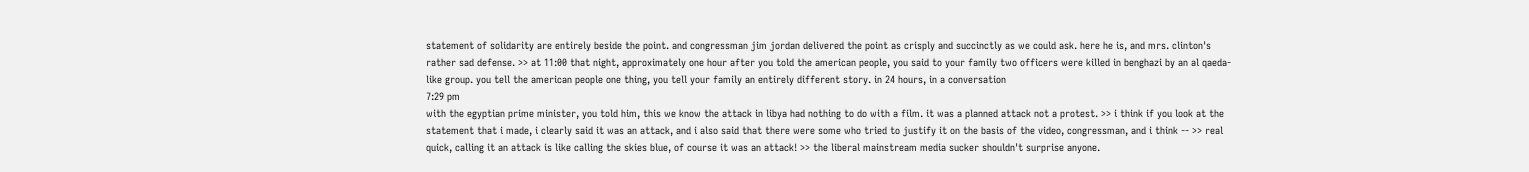statement of solidarity are entirely beside the point. and congressman jim jordan delivered the point as crisply and succinctly as we could ask. here he is, and mrs. clinton's rather sad defense. >> at 11:00 that night, approximately one hour after you told the american people, you said to your family two officers were killed in benghazi by an al qaeda-like group. you tell the american people one thing, you tell your family an entirely different story. in 24 hours, in a conversation
7:29 pm
with the egyptian prime minister, you told him, this we know the attack in libya had nothing to do with a film. it was a planned attack not a protest. >> i think if you look at the statement that i made, i clearly said it was an attack, and i also said that there were some who tried to justify it on the basis of the video, congressman, and i think -- >> real quick, calling it an attack is like calling the skies blue, of course it was an attack! >> the liberal mainstream media sucker shouldn't surprise anyone.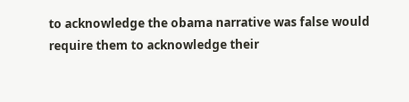to acknowledge the obama narrative was false would require them to acknowledge their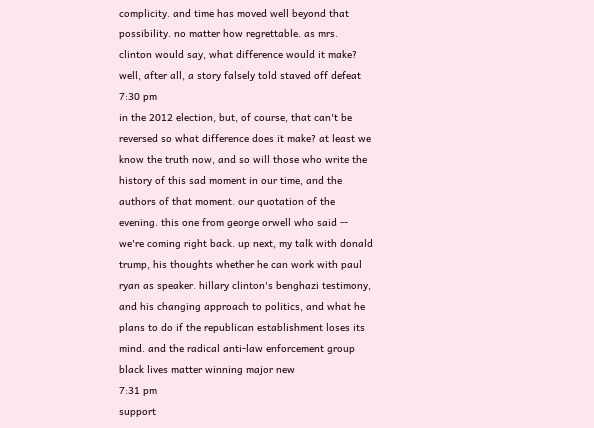complicity. and time has moved well beyond that possibility. no matter how regrettable. as mrs. clinton would say, what difference would it make? well, after all, a story falsely told staved off defeat
7:30 pm
in the 2012 election, but, of course, that can't be reversed so what difference does it make? at least we know the truth now, and so will those who write the history of this sad moment in our time, and the authors of that moment. our quotation of the evening. this one from george orwell who said -- we're coming right back. up next, my talk with donald trump, his thoughts whether he can work with paul ryan as speaker. hillary clinton's benghazi testimony, and his changing approach to politics, and what he plans to do if the republican establishment loses its mind. and the radical anti-law enforcement group black lives matter winning major new
7:31 pm
support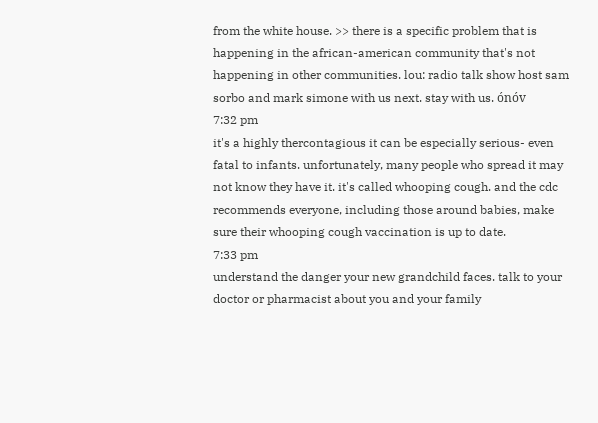from the white house. >> there is a specific problem that is happening in the african-american community that's not happening in other communities. lou: radio talk show host sam sorbo and mark simone with us next. stay with us. ónóv
7:32 pm
it's a highly thercontagious it can be especially serious- even fatal to infants. unfortunately, many people who spread it may not know they have it. it's called whooping cough. and the cdc recommends everyone, including those around babies, make sure their whooping cough vaccination is up to date.
7:33 pm
understand the danger your new grandchild faces. talk to your doctor or pharmacist about you and your family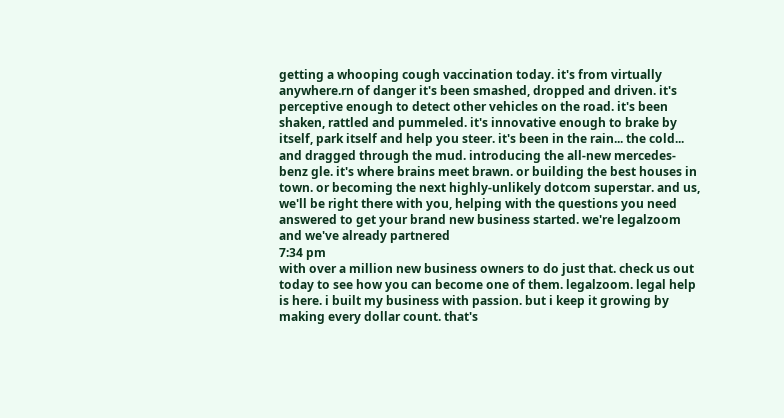getting a whooping cough vaccination today. it's from virtually anywhere.rn of danger it's been smashed, dropped and driven. it's perceptive enough to detect other vehicles on the road. it's been shaken, rattled and pummeled. it's innovative enough to brake by itself, park itself and help you steer. it's been in the rain... the cold... and dragged through the mud. introducing the all-new mercedes-benz gle. it's where brains meet brawn. or building the best houses in town. or becoming the next highly-unlikely dotcom superstar. and us, we'll be right there with you, helping with the questions you need answered to get your brand new business started. we're legalzoom and we've already partnered
7:34 pm
with over a million new business owners to do just that. check us out today to see how you can become one of them. legalzoom. legal help is here. i built my business with passion. but i keep it growing by making every dollar count. that's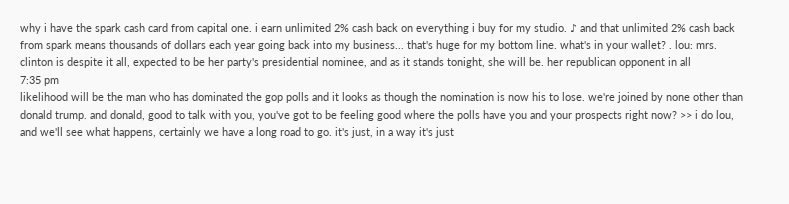why i have the spark cash card from capital one. i earn unlimited 2% cash back on everything i buy for my studio. ♪ and that unlimited 2% cash back from spark means thousands of dollars each year going back into my business... that's huge for my bottom line. what's in your wallet? . lou: mrs. clinton is despite it all, expected to be her party's presidential nominee, and as it stands tonight, she will be. her republican opponent in all
7:35 pm
likelihood will be the man who has dominated the gop polls and it looks as though the nomination is now his to lose. we're joined by none other than donald trump. and donald, good to talk with you, you've got to be feeling good where the polls have you and your prospects right now? >> i do lou, and we'll see what happens, certainly we have a long road to go. it's just, in a way it's just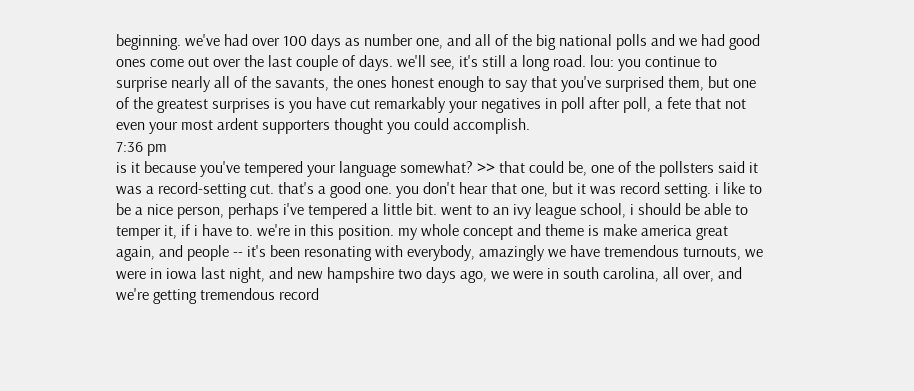beginning. we've had over 100 days as number one, and all of the big national polls and we had good ones come out over the last couple of days. we'll see, it's still a long road. lou: you continue to surprise nearly all of the savants, the ones honest enough to say that you've surprised them, but one of the greatest surprises is you have cut remarkably your negatives in poll after poll, a fete that not even your most ardent supporters thought you could accomplish.
7:36 pm
is it because you've tempered your language somewhat? >> that could be, one of the pollsters said it was a record-setting cut. that's a good one. you don't hear that one, but it was record setting. i like to be a nice person, perhaps i've tempered a little bit. went to an ivy league school, i should be able to temper it, if i have to. we're in this position. my whole concept and theme is make america great again, and people -- it's been resonating with everybody, amazingly we have tremendous turnouts, we were in iowa last night, and new hampshire two days ago, we were in south carolina, all over, and we're getting tremendous record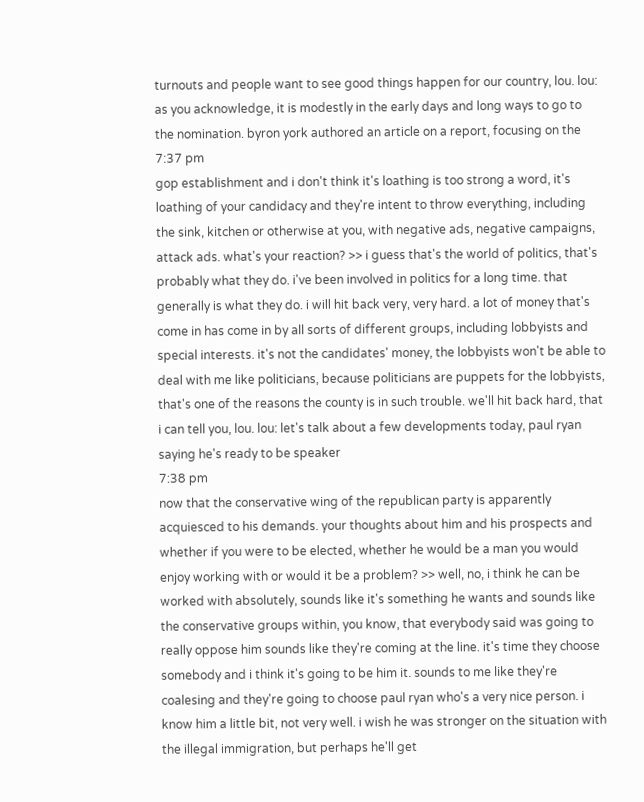turnouts and people want to see good things happen for our country, lou. lou: as you acknowledge, it is modestly in the early days and long ways to go to the nomination. byron york authored an article on a report, focusing on the
7:37 pm
gop establishment and i don't think it's loathing is too strong a word, it's loathing of your candidacy and they're intent to throw everything, including the sink, kitchen or otherwise at you, with negative ads, negative campaigns, attack ads. what's your reaction? >> i guess that's the world of politics, that's probably what they do. i've been involved in politics for a long time. that generally is what they do. i will hit back very, very hard. a lot of money that's come in has come in by all sorts of different groups, including lobbyists and special interests. it's not the candidates' money, the lobbyists won't be able to deal with me like politicians, because politicians are puppets for the lobbyists, that's one of the reasons the county is in such trouble. we'll hit back hard, that i can tell you, lou. lou: let's talk about a few developments today, paul ryan saying he's ready to be speaker
7:38 pm
now that the conservative wing of the republican party is apparently acquiesced to his demands. your thoughts about him and his prospects and whether if you were to be elected, whether he would be a man you would enjoy working with or would it be a problem? >> well, no, i think he can be worked with absolutely, sounds like it's something he wants and sounds like the conservative groups within, you know, that everybody said was going to really oppose him sounds like they're coming at the line. it's time they choose somebody and i think it's going to be him it. sounds to me like they're coalesing and they're going to choose paul ryan who's a very nice person. i know him a little bit, not very well. i wish he was stronger on the situation with the illegal immigration, but perhaps he'll get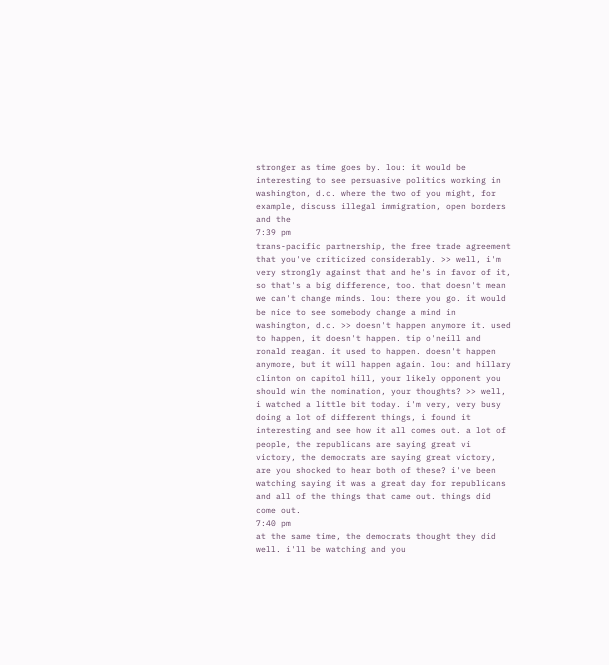stronger as time goes by. lou: it would be interesting to see persuasive politics working in washington, d.c. where the two of you might, for example, discuss illegal immigration, open borders and the
7:39 pm
trans-pacific partnership, the free trade agreement that you've criticized considerably. >> well, i'm very strongly against that and he's in favor of it, so that's a big difference, too. that doesn't mean we can't change minds. lou: there you go. it would be nice to see somebody change a mind in washington, d.c. >> doesn't happen anymore it. used to happen, it doesn't happen. tip o'neill and ronald reagan. it used to happen. doesn't happen anymore, but it will happen again. lou: and hillary clinton on capitol hill, your likely opponent you should win the nomination, your thoughts? >> well, i watched a little bit today. i'm very, very busy doing a lot of different things, i found it interesting and see how it all comes out. a lot of people, the republicans are saying great vi victory, the democrats are saying great victory, are you shocked to hear both of these? i've been watching saying it was a great day for republicans and all of the things that came out. things did come out.
7:40 pm
at the same time, the democrats thought they did well. i'll be watching and you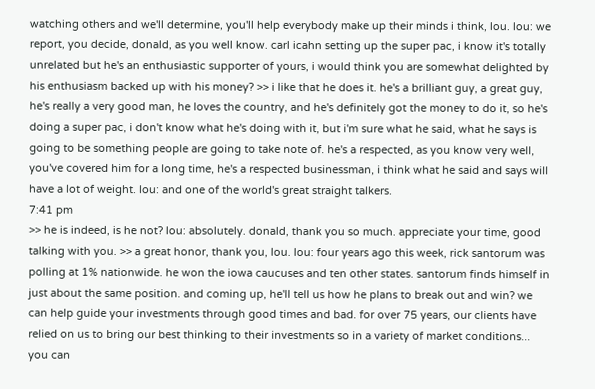watching others and we'll determine, you'll help everybody make up their minds i think, lou. lou: we report, you decide, donald, as you well know. carl icahn setting up the super pac, i know it's totally unrelated but he's an enthusiastic supporter of yours, i would think you are somewhat delighted by his enthusiasm backed up with his money? >> i like that he does it. he's a brilliant guy, a great guy, he's really a very good man, he loves the country, and he's definitely got the money to do it, so he's doing a super pac, i don't know what he's doing with it, but i'm sure what he said, what he says is going to be something people are going to take note of. he's a respected, as you know very well, you've covered him for a long time, he's a respected businessman, i think what he said and says will have a lot of weight. lou: and one of the world's great straight talkers.
7:41 pm
>> he is indeed, is he not? lou: absolutely. donald, thank you so much. appreciate your time, good talking with you. >> a great honor, thank you, lou. lou: four years ago this week, rick santorum was polling at 1% nationwide. he won the iowa caucuses and ten other states. santorum finds himself in just about the same position. and coming up, he'll tell us how he plans to break out and win? we can help guide your investments through good times and bad. for over 75 years, our clients have relied on us to bring our best thinking to their investments so in a variety of market conditions... you can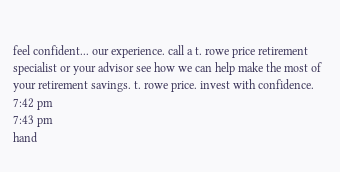feel confident... our experience. call a t. rowe price retirement specialist or your advisor see how we can help make the most of your retirement savings. t. rowe price. invest with confidence.
7:42 pm
7:43 pm
hand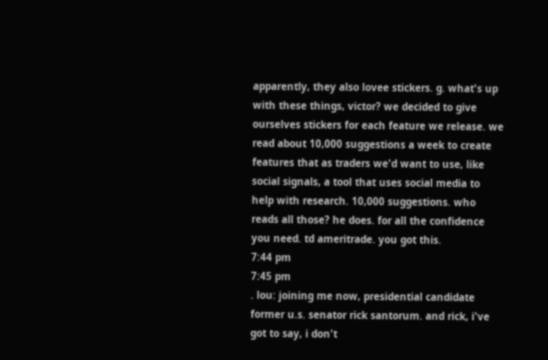apparently, they also lovee stickers. g. what's up with these things, victor? we decided to give ourselves stickers for each feature we release. we read about 10,000 suggestions a week to create features that as traders we'd want to use, like social signals, a tool that uses social media to help with research. 10,000 suggestions. who reads all those? he does. for all the confidence you need. td ameritrade. you got this.
7:44 pm
7:45 pm
. lou: joining me now, presidential candidate former u.s. senator rick santorum. and rick, i've got to say, i don't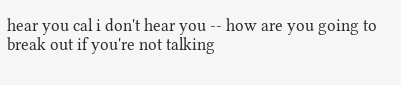hear you cal i don't hear you -- how are you going to break out if you're not talking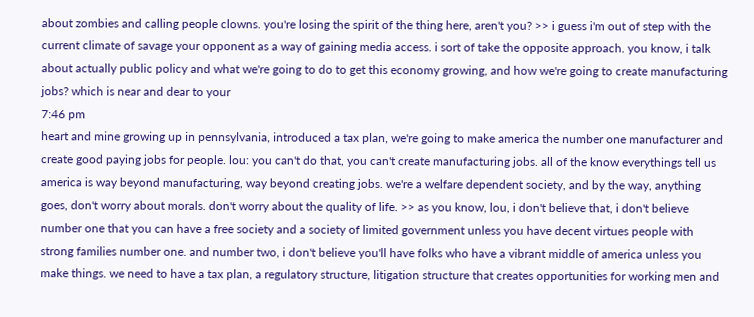about zombies and calling people clowns. you're losing the spirit of the thing here, aren't you? >> i guess i'm out of step with the current climate of savage your opponent as a way of gaining media access. i sort of take the opposite approach. you know, i talk about actually public policy and what we're going to do to get this economy growing, and how we're going to create manufacturing jobs? which is near and dear to your
7:46 pm
heart and mine growing up in pennsylvania, introduced a tax plan, we're going to make america the number one manufacturer and create good paying jobs for people. lou: you can't do that, you can't create manufacturing jobs. all of the know everythings tell us america is way beyond manufacturing, way beyond creating jobs. we're a welfare dependent society, and by the way, anything goes, don't worry about morals. don't worry about the quality of life. >> as you know, lou, i don't believe that, i don't believe number one that you can have a free society and a society of limited government unless you have decent virtues people with strong families number one. and number two, i don't believe you'll have folks who have a vibrant middle of america unless you make things. we need to have a tax plan, a regulatory structure, litigation structure that creates opportunities for working men and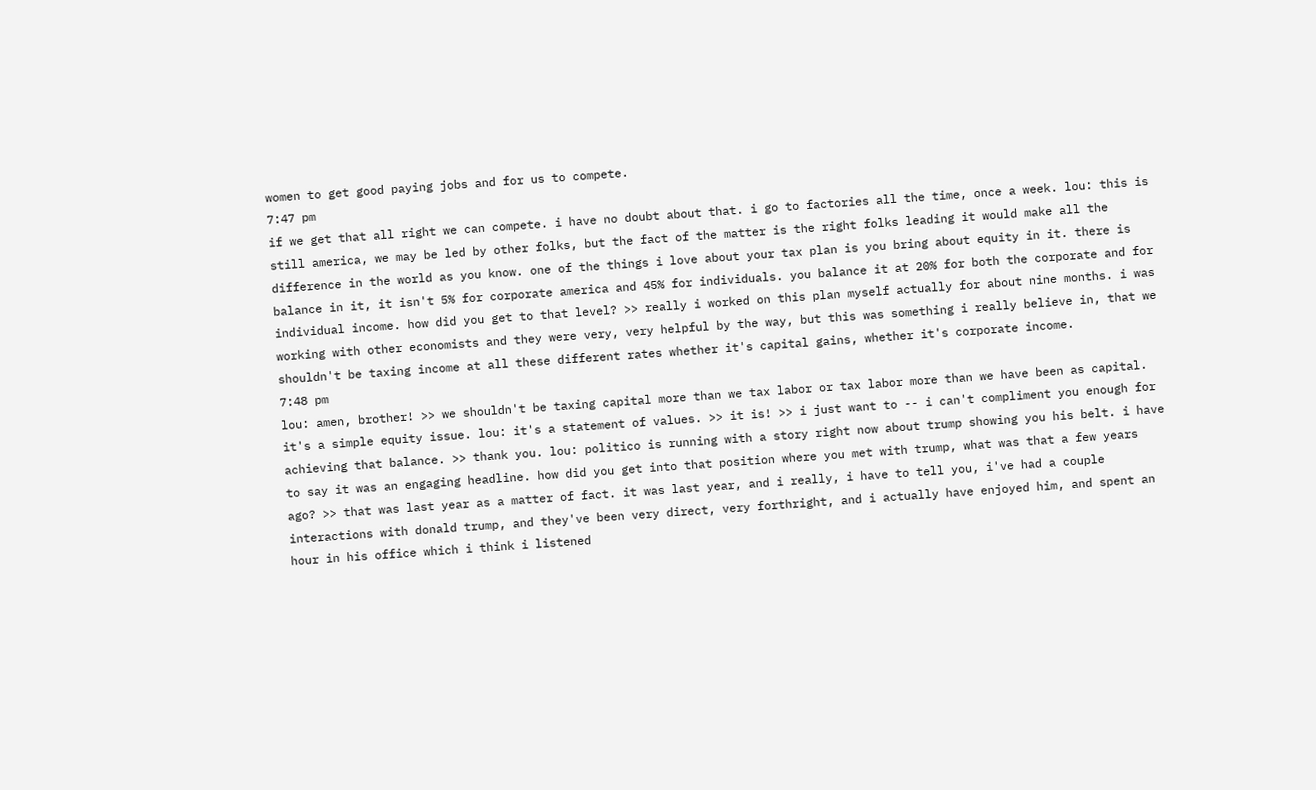women to get good paying jobs and for us to compete.
7:47 pm
if we get that all right we can compete. i have no doubt about that. i go to factories all the time, once a week. lou: this is still america, we may be led by other folks, but the fact of the matter is the right folks leading it would make all the difference in the world as you know. one of the things i love about your tax plan is you bring about equity in it. there is balance in it, it isn't 5% for corporate america and 45% for individuals. you balance it at 20% for both the corporate and for individual income. how did you get to that level? >> really i worked on this plan myself actually for about nine months. i was working with other economists and they were very, very helpful by the way, but this was something i really believe in, that we shouldn't be taxing income at all these different rates whether it's capital gains, whether it's corporate income.
7:48 pm
lou: amen, brother! >> we shouldn't be taxing capital more than we tax labor or tax labor more than we have been as capital. it's a simple equity issue. lou: it's a statement of values. >> it is! >> i just want to -- i can't compliment you enough for achieving that balance. >> thank you. lou: politico is running with a story right now about trump showing you his belt. i have to say it was an engaging headline. how did you get into that position where you met with trump, what was that a few years ago? >> that was last year as a matter of fact. it was last year, and i really, i have to tell you, i've had a couple interactions with donald trump, and they've been very direct, very forthright, and i actually have enjoyed him, and spent an hour in his office which i think i listened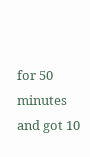for 50 minutes and got 10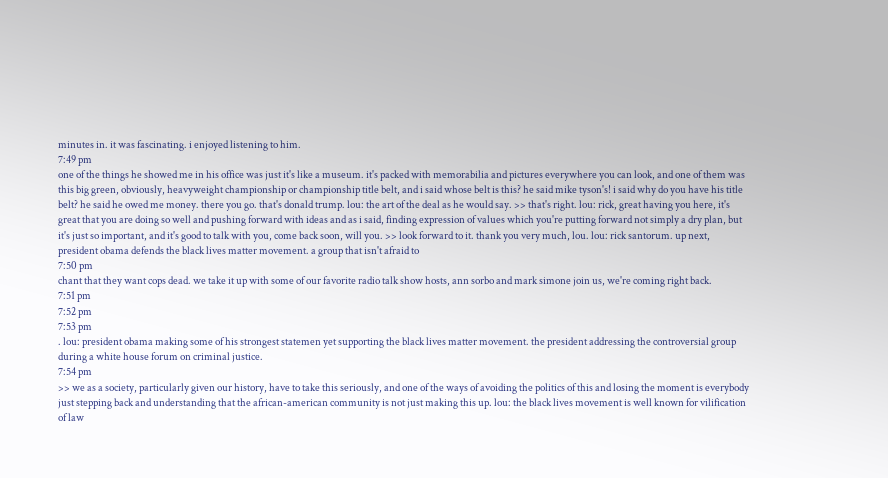minutes in. it was fascinating. i enjoyed listening to him.
7:49 pm
one of the things he showed me in his office was just it's like a museum. it's packed with memorabilia and pictures everywhere you can look, and one of them was this big green, obviously, heavyweight championship or championship title belt, and i said whose belt is this? he said mike tyson's! i said why do you have his title belt? he said he owed me money. there you go. that's donald trump. lou: the art of the deal as he would say. >> that's right. lou: rick, great having you here, it's great that you are doing so well and pushing forward with ideas and as i said, finding expression of values which you're putting forward not simply a dry plan, but it's just so important, and it's good to talk with you, come back soon, will you. >> look forward to it. thank you very much, lou. lou: rick santorum. up next, president obama defends the black lives matter movement. a group that isn't afraid to
7:50 pm
chant that they want cops dead. we take it up with some of our favorite radio talk show hosts, ann sorbo and mark simone join us, we're coming right back.
7:51 pm
7:52 pm
7:53 pm
. lou: president obama making some of his strongest statemen yet supporting the black lives matter movement. the president addressing the controversial group during a white house forum on criminal justice.
7:54 pm
>> we as a society, particularly given our history, have to take this seriously, and one of the ways of avoiding the politics of this and losing the moment is everybody just stepping back and understanding that the african-american community is not just making this up. lou: the black lives movement is well known for vilification of law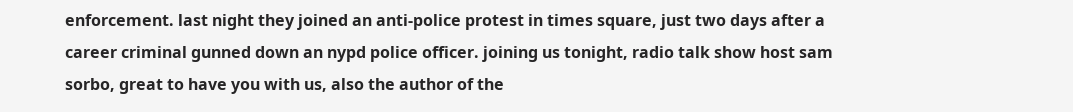enforcement. last night they joined an anti-police protest in times square, just two days after a career criminal gunned down an nypd police officer. joining us tonight, radio talk show host sam sorbo, great to have you with us, also the author of the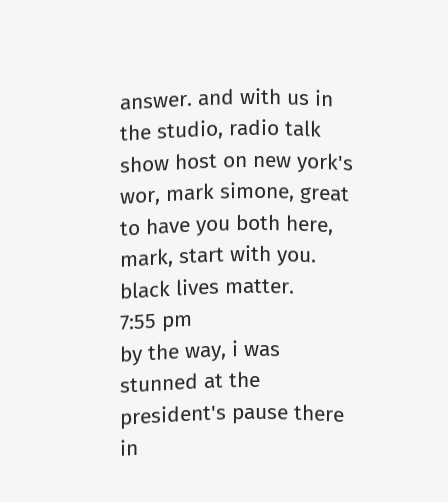answer. and with us in the studio, radio talk show host on new york's wor, mark simone, great to have you both here, mark, start with you. black lives matter.
7:55 pm
by the way, i was stunned at the president's pause there in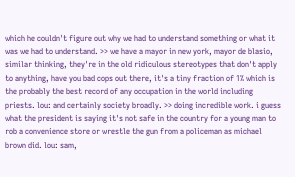which he couldn't figure out why we had to understand something or what it was we had to understand. >> we have a mayor in new york, mayor de blasio, similar thinking, they're in the old ridiculous stereotypes that don't apply to anything, have you bad cops out there, it's a tiny fraction of 1% which is the probably the best record of any occupation in the world including priests. lou: and certainly society broadly. >> doing incredible work. i guess what the president is saying it's not safe in the country for a young man to rob a convenience store or wrestle the gun from a policeman as michael brown did. lou: sam,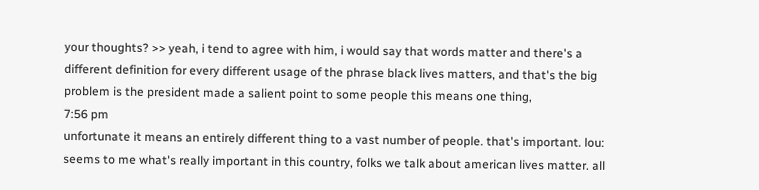your thoughts? >> yeah, i tend to agree with him, i would say that words matter and there's a different definition for every different usage of the phrase black lives matters, and that's the big problem is the president made a salient point to some people this means one thing,
7:56 pm
unfortunate it means an entirely different thing to a vast number of people. that's important. lou: seems to me what's really important in this country, folks we talk about american lives matter. all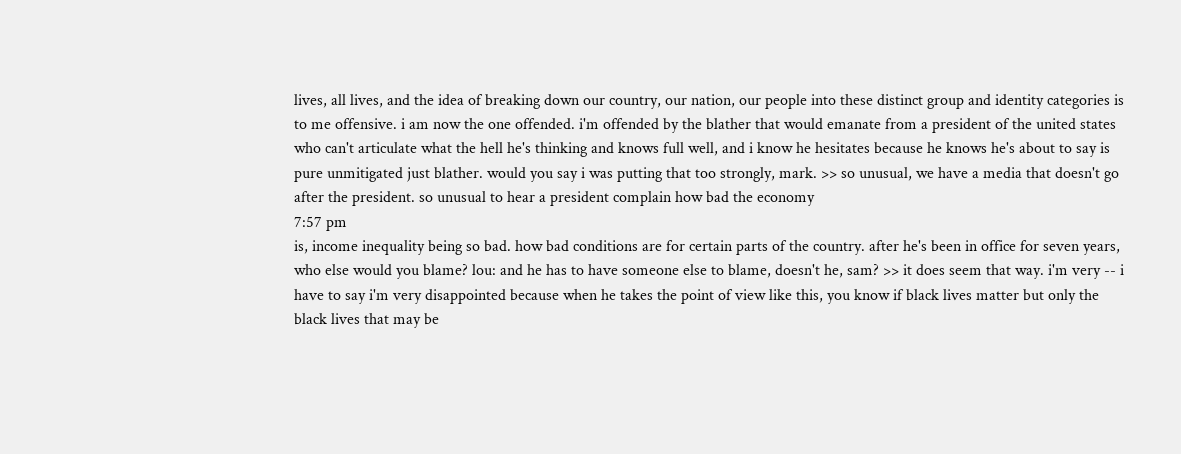lives, all lives, and the idea of breaking down our country, our nation, our people into these distinct group and identity categories is to me offensive. i am now the one offended. i'm offended by the blather that would emanate from a president of the united states who can't articulate what the hell he's thinking and knows full well, and i know he hesitates because he knows he's about to say is pure unmitigated just blather. would you say i was putting that too strongly, mark. >> so unusual, we have a media that doesn't go after the president. so unusual to hear a president complain how bad the economy
7:57 pm
is, income inequality being so bad. how bad conditions are for certain parts of the country. after he's been in office for seven years, who else would you blame? lou: and he has to have someone else to blame, doesn't he, sam? >> it does seem that way. i'm very -- i have to say i'm very disappointed because when he takes the point of view like this, you know if black lives matter but only the black lives that may be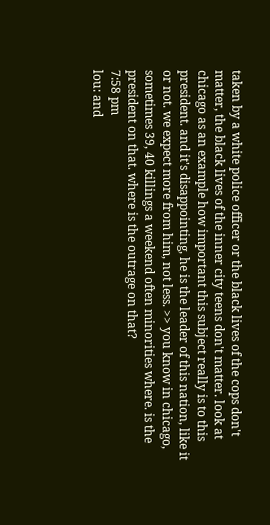taken by a white police officer or the black lives of the cops don't matter, the black lives of the inner city teens don't matter. look at chicago as an example how important this subject really is to this president. and it's disappointing, he is the leader of this nation, like it or not. we expect more from him, not less. >> you know in chicago, sometimes 39, 40 killings a weekend often minorities where. is the president on that. where is the outrage on that?
7:58 pm
lou: and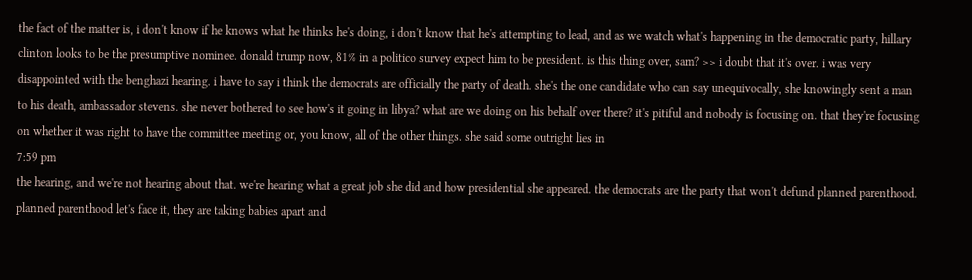the fact of the matter is, i don't know if he knows what he thinks he's doing, i don't know that he's attempting to lead, and as we watch what's happening in the democratic party, hillary clinton looks to be the presumptive nominee. donald trump now, 81% in a politico survey expect him to be president. is this thing over, sam? >> i doubt that it's over. i was very disappointed with the benghazi hearing. i have to say i think the democrats are officially the party of death. she's the one candidate who can say unequivocally, she knowingly sent a man to his death, ambassador stevens. she never bothered to see how's it going in libya? what are we doing on his behalf over there? it's pitiful and nobody is focusing on. that they're focusing on whether it was right to have the committee meeting or, you know, all of the other things. she said some outright lies in
7:59 pm
the hearing, and we're not hearing about that. we're hearing what a great job she did and how presidential she appeared. the democrats are the party that won't defund planned parenthood. planned parenthood let's face it, they are taking babies apart and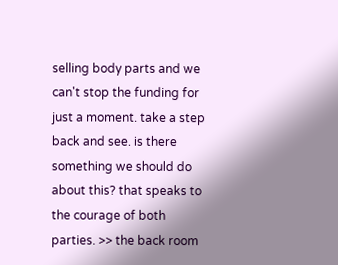selling body parts and we can't stop the funding for just a moment. take a step back and see. is there something we should do about this? that speaks to the courage of both parties. >> the back room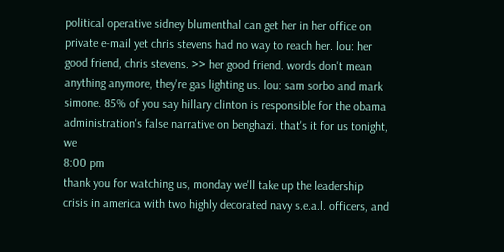political operative sidney blumenthal can get her in her office on private e-mail yet chris stevens had no way to reach her. lou: her good friend, chris stevens. >> her good friend. words don't mean anything anymore, they're gas lighting us. lou: sam sorbo and mark simone. 85% of you say hillary clinton is responsible for the obama administration's false narrative on benghazi. that's it for us tonight, we
8:00 pm
thank you for watching us, monday we'll take up the leadership crisis in america with two highly decorated navy s.e.a.l. officers, and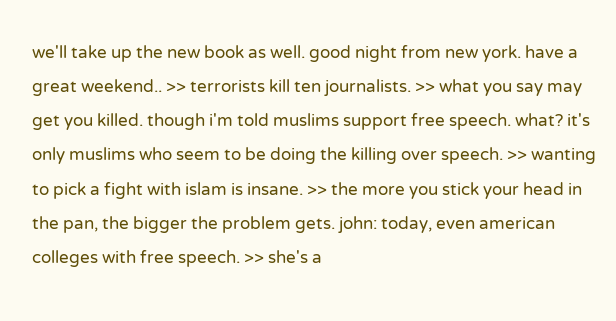we'll take up the new book as well. good night from new york. have a great weekend.. >> terrorists kill ten journalists. >> what you say may get you killed. though i'm told muslims support free speech. what? it's only muslims who seem to be doing the killing over speech. >> wanting to pick a fight with islam is insane. >> the more you stick your head in the pan, the bigger the problem gets. john: today, even american colleges with free speech. >> she's a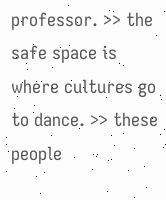professor. >> the safe space is where cultures go to dance. >> these people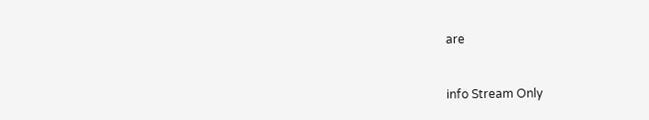are


info Stream Only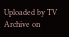Uploaded by TV Archive on